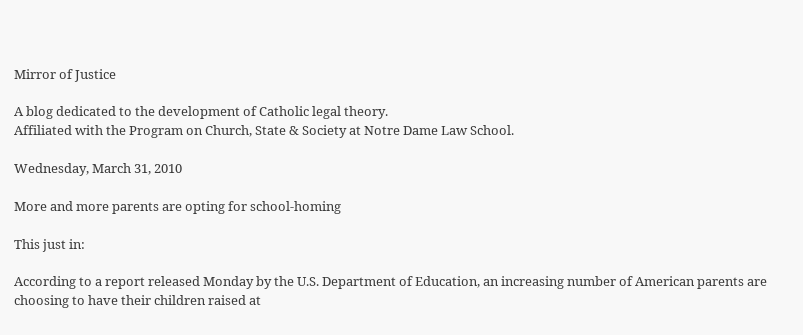Mirror of Justice

A blog dedicated to the development of Catholic legal theory.
Affiliated with the Program on Church, State & Society at Notre Dame Law School.

Wednesday, March 31, 2010

More and more parents are opting for school-homing

This just in:

According to a report released Monday by the U.S. Department of Education, an increasing number of American parents are choosing to have their children raised at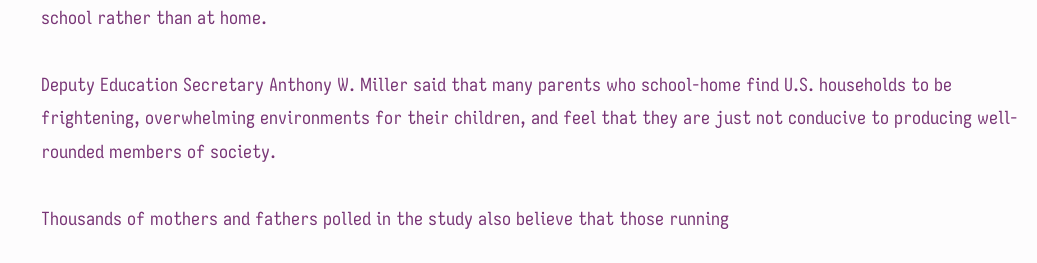school rather than at home.

Deputy Education Secretary Anthony W. Miller said that many parents who school-home find U.S. households to be frightening, overwhelming environments for their children, and feel that they are just not conducive to producing well-rounded members of society.

Thousands of mothers and fathers polled in the study also believe that those running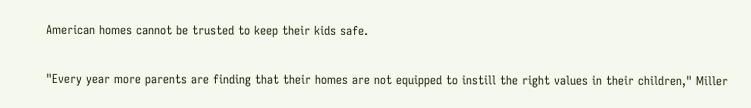American homes cannot be trusted to keep their kids safe.

"Every year more parents are finding that their homes are not equipped to instill the right values in their children," Miller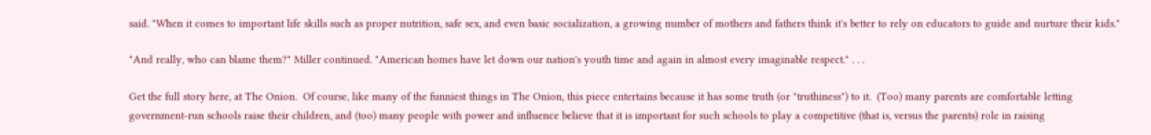said. "When it comes to important life skills such as proper nutrition, safe sex, and even basic socialization, a growing number of mothers and fathers think it's better to rely on educators to guide and nurture their kids."

"And really, who can blame them?" Miller continued. "American homes have let down our nation's youth time and again in almost every imaginable respect." . . .

Get the full story here, at The Onion.  Of course, like many of the funniest things in The Onion, this piece entertains because it has some truth (or "truthiness") to it.  (Too) many parents are comfortable letting government-run schools raise their children, and (too) many people with power and influence believe that it is important for such schools to play a competitive (that is, versus the parents) role in raising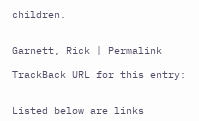children.


Garnett, Rick | Permalink

TrackBack URL for this entry:


Listed below are links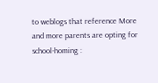to weblogs that reference More and more parents are opting for school-homing :